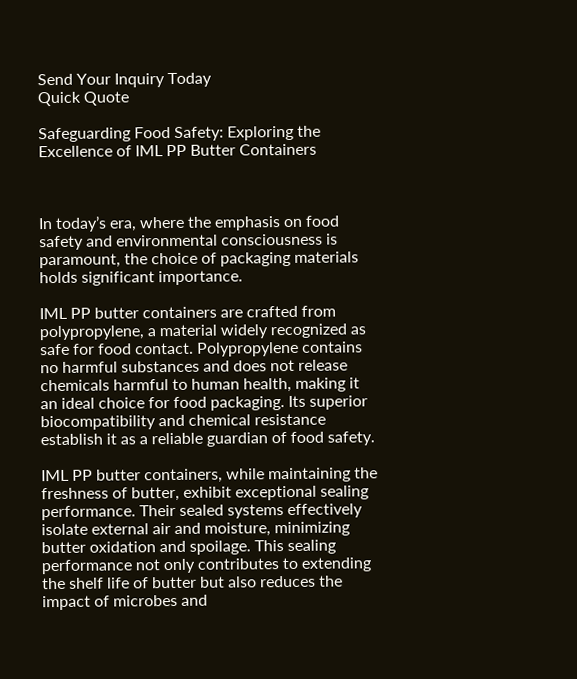Send Your Inquiry Today
Quick Quote

Safeguarding Food Safety: Exploring the Excellence of IML PP Butter Containers



In today’s era, where the emphasis on food safety and environmental consciousness is paramount, the choice of packaging materials holds significant importance.

IML PP butter containers are crafted from polypropylene, a material widely recognized as safe for food contact. Polypropylene contains no harmful substances and does not release chemicals harmful to human health, making it an ideal choice for food packaging. Its superior biocompatibility and chemical resistance establish it as a reliable guardian of food safety.

IML PP butter containers, while maintaining the freshness of butter, exhibit exceptional sealing performance. Their sealed systems effectively isolate external air and moisture, minimizing butter oxidation and spoilage. This sealing performance not only contributes to extending the shelf life of butter but also reduces the impact of microbes and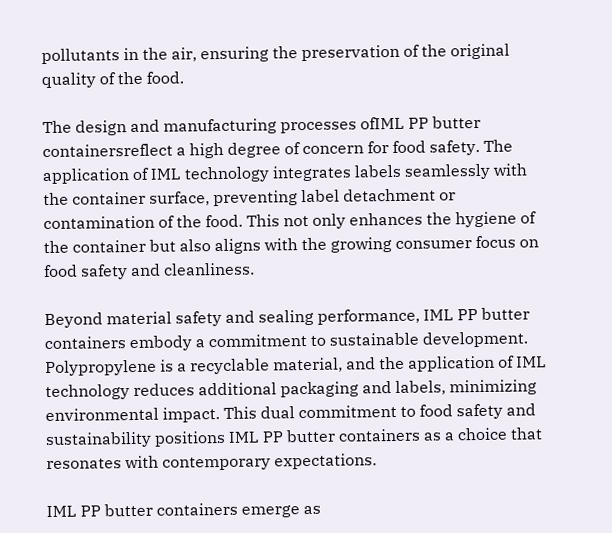pollutants in the air, ensuring the preservation of the original quality of the food.

The design and manufacturing processes ofIML PP butter containersreflect a high degree of concern for food safety. The application of IML technology integrates labels seamlessly with the container surface, preventing label detachment or contamination of the food. This not only enhances the hygiene of the container but also aligns with the growing consumer focus on food safety and cleanliness.

Beyond material safety and sealing performance, IML PP butter containers embody a commitment to sustainable development. Polypropylene is a recyclable material, and the application of IML technology reduces additional packaging and labels, minimizing environmental impact. This dual commitment to food safety and sustainability positions IML PP butter containers as a choice that resonates with contemporary expectations.

IML PP butter containers emerge as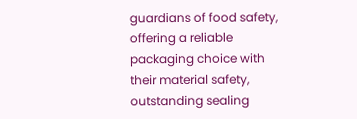guardians of food safety, offering a reliable packaging choice with their material safety, outstanding sealing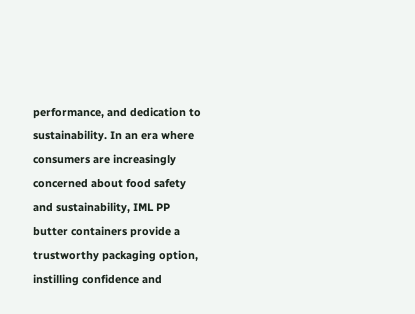performance, and dedication to sustainability. In an era where consumers are increasingly concerned about food safety and sustainability, IML PP butter containers provide a trustworthy packaging option, instilling confidence and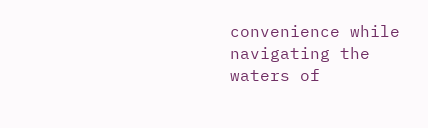convenience while navigating the waters of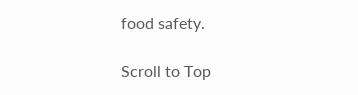food safety.

Scroll to Top